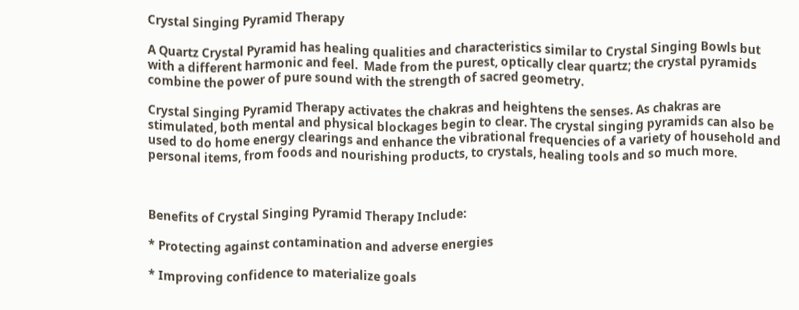Crystal Singing Pyramid Therapy

A Quartz Crystal Pyramid has healing qualities and characteristics similar to Crystal Singing Bowls but with a different harmonic and feel.  Made from the purest, optically clear quartz; the crystal pyramids combine the power of pure sound with the strength of sacred geometry.

Crystal Singing Pyramid Therapy activates the chakras and heightens the senses. As chakras are stimulated, both mental and physical blockages begin to clear. The crystal singing pyramids can also be used to do home energy clearings and enhance the vibrational frequencies of a variety of household and personal items, from foods and nourishing products, to crystals, healing tools and so much more.



Benefits of Crystal Singing Pyramid Therapy Include:

* Protecting against contamination and adverse energies

* Improving confidence to materialize goals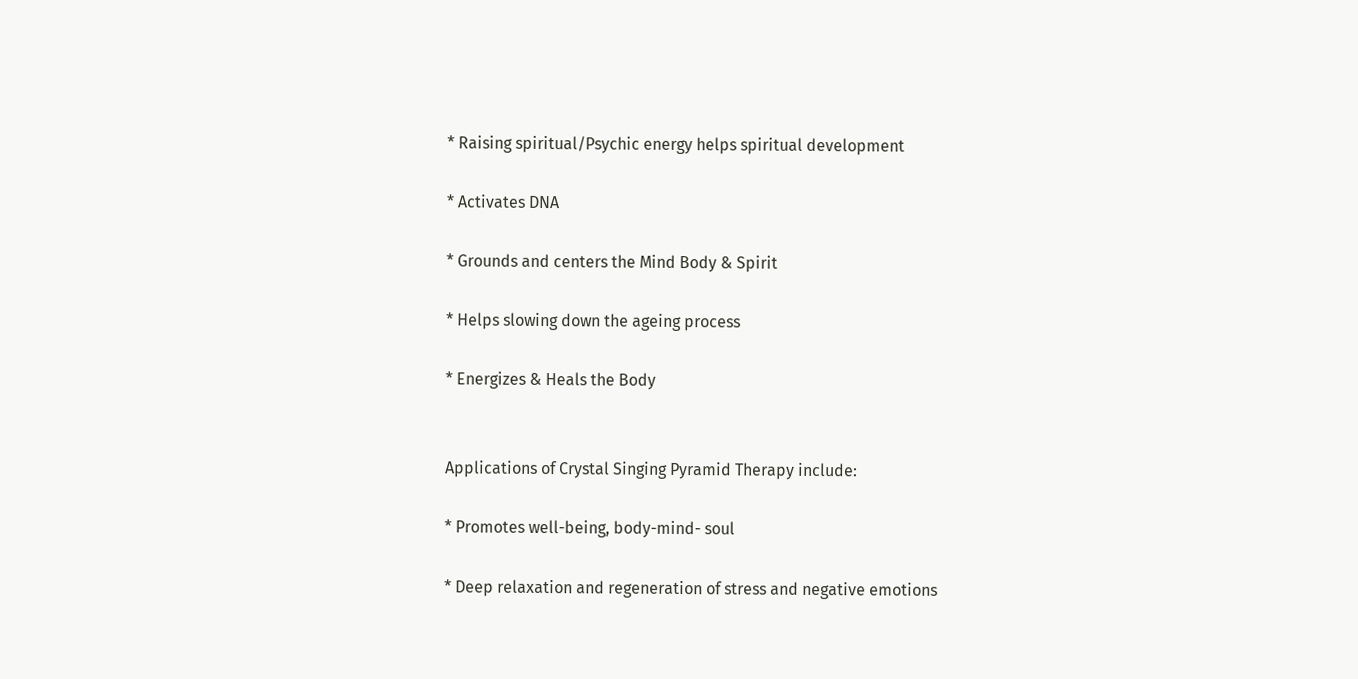* Raising spiritual/Psychic energy helps spiritual development

* Activates DNA

* Grounds and centers the Mind Body & Spirit

* Helps slowing down the ageing process

* Energizes & Heals the Body


Applications of Crystal Singing Pyramid Therapy include:

* Promotes well-being, body-mind- soul

* Deep relaxation and regeneration of stress and negative emotions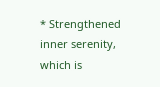* Strengthened inner serenity, which is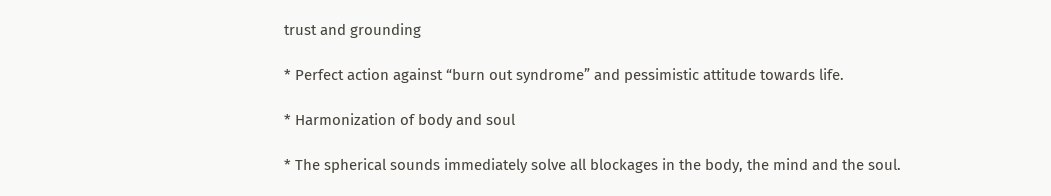trust and grounding

* Perfect action against “burn out syndrome” and pessimistic attitude towards life.

* Harmonization of body and soul

* The spherical sounds immediately solve all blockages in the body, the mind and the soul.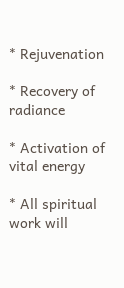* Rejuvenation

* Recovery of radiance

* Activation of vital energy

* All spiritual work will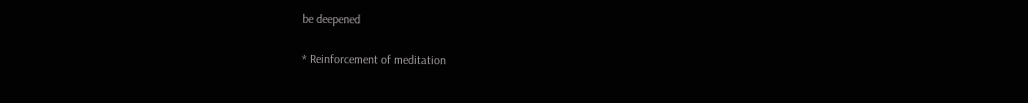be deepened

* Reinforcement of meditation